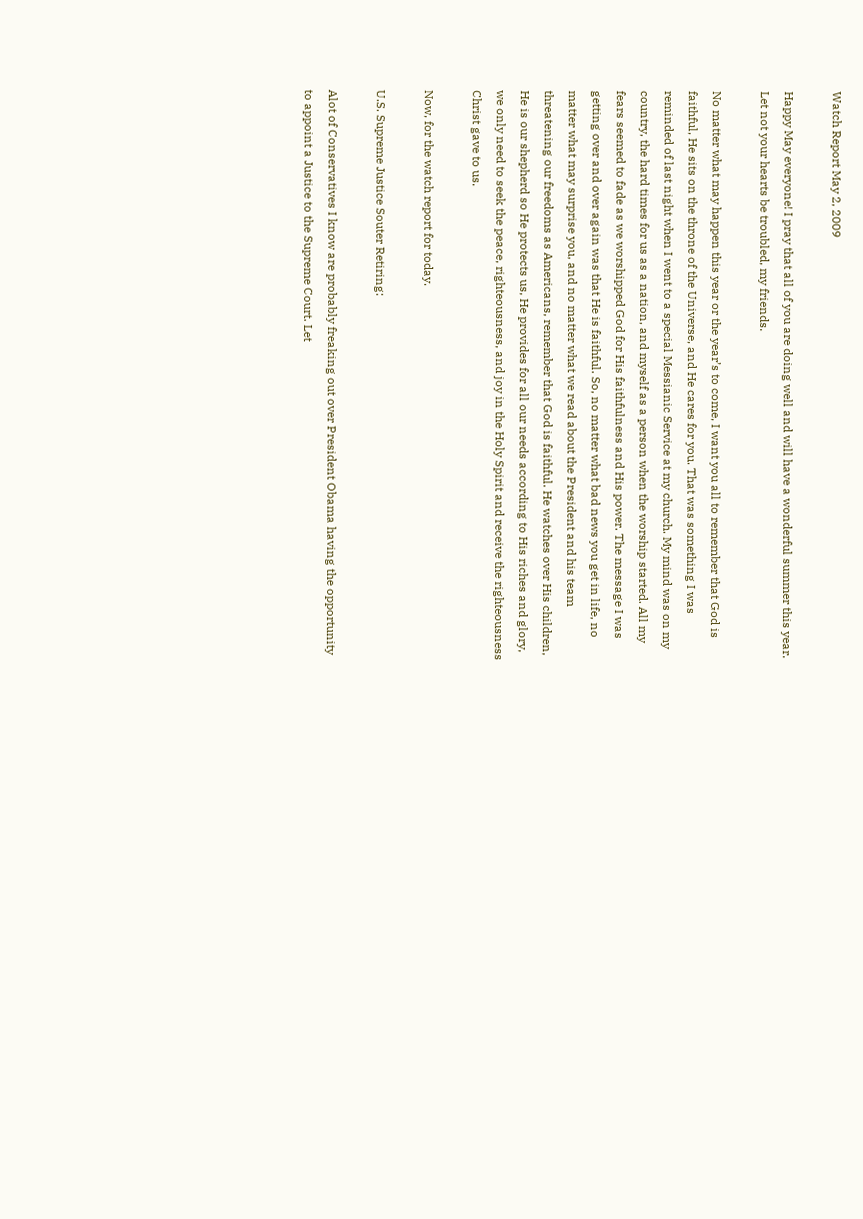Watch Report May 2, 2009

Happy May everyone! I pray that all of you are doing well and will have a wonderful summer this year. Let not your hearts be troubled, my friends.

No matter what may happen this year or the year’s to come, I want you all to remember that God is faithful, He sits on the throne of the Universe, and He cares for you. That was something I was reminded of last night when I went to a special Messianic Service at my church. My mind was on my country, the hard times for us as a nation, and myself as a person when the worship started. All my fears seemed to fade as we worshipped God for His faithfulness and His power. The message I was getting over and over again was that He is faithful. So, no matter what bad news you get in life, no matter what may surprise you, and no matter what we read about the President and his team threatening our freedoms as Americans, remember that God is faithful. He watches over His children, He is our shepherd so He protects us, He provides for all our needs according to His riches and glory, we only need to seek the peace, righteousness, and joy in the Holy Spirit and receive the righteousness Christ gave to us.

Now, for the watch report for today.

U.S. Supreme Justice Souter Retiring:

Alot of Conservatives I know are probably freaking out over President Obama having the opportunity to appoint a Justice to the Supreme Court. Let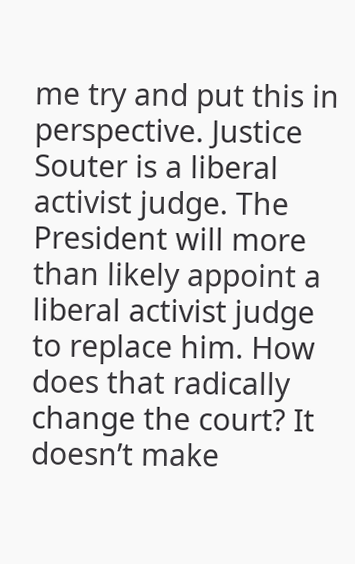me try and put this in perspective. Justice Souter is a liberal activist judge. The President will more than likely appoint a liberal activist judge to replace him. How does that radically change the court? It doesn’t make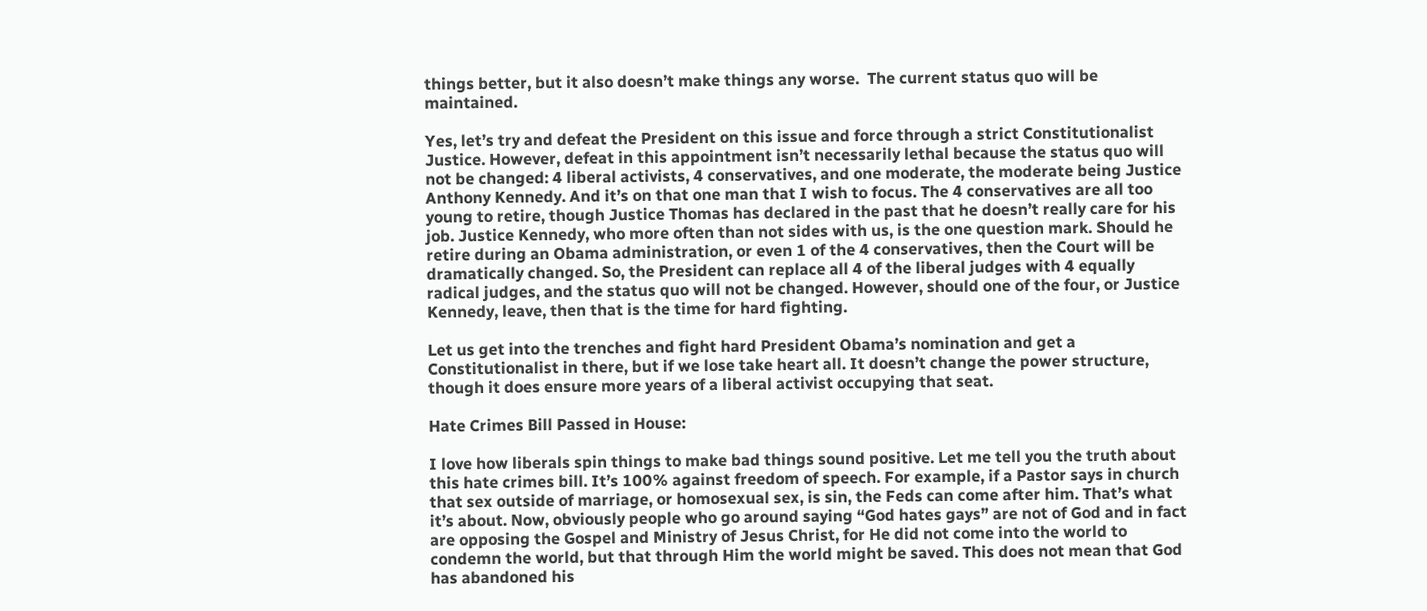things better, but it also doesn’t make things any worse.  The current status quo will be maintained.

Yes, let’s try and defeat the President on this issue and force through a strict Constitutionalist Justice. However, defeat in this appointment isn’t necessarily lethal because the status quo will not be changed: 4 liberal activists, 4 conservatives, and one moderate, the moderate being Justice Anthony Kennedy. And it’s on that one man that I wish to focus. The 4 conservatives are all too young to retire, though Justice Thomas has declared in the past that he doesn’t really care for his job. Justice Kennedy, who more often than not sides with us, is the one question mark. Should he retire during an Obama administration, or even 1 of the 4 conservatives, then the Court will be dramatically changed. So, the President can replace all 4 of the liberal judges with 4 equally radical judges, and the status quo will not be changed. However, should one of the four, or Justice Kennedy, leave, then that is the time for hard fighting.

Let us get into the trenches and fight hard President Obama’s nomination and get a Constitutionalist in there, but if we lose take heart all. It doesn’t change the power structure, though it does ensure more years of a liberal activist occupying that seat.

Hate Crimes Bill Passed in House:

I love how liberals spin things to make bad things sound positive. Let me tell you the truth about this hate crimes bill. It’s 100% against freedom of speech. For example, if a Pastor says in church that sex outside of marriage, or homosexual sex, is sin, the Feds can come after him. That’s what it’s about. Now, obviously people who go around saying “God hates gays” are not of God and in fact are opposing the Gospel and Ministry of Jesus Christ, for He did not come into the world to condemn the world, but that through Him the world might be saved. This does not mean that God has abandoned his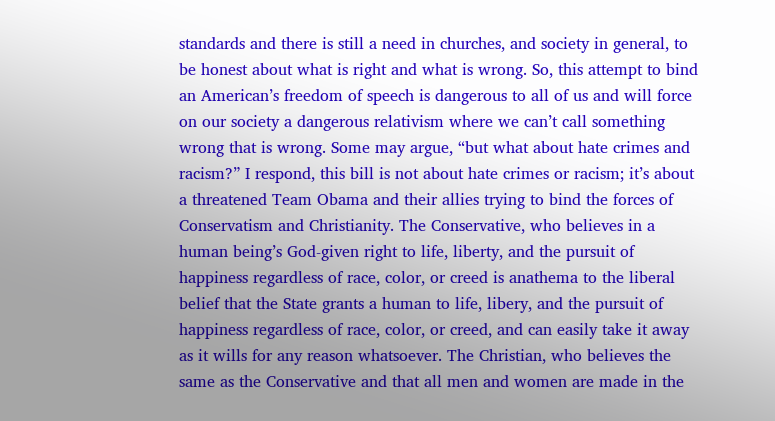standards and there is still a need in churches, and society in general, to be honest about what is right and what is wrong. So, this attempt to bind an American’s freedom of speech is dangerous to all of us and will force on our society a dangerous relativism where we can’t call something wrong that is wrong. Some may argue, “but what about hate crimes and racism?” I respond, this bill is not about hate crimes or racism; it’s about a threatened Team Obama and their allies trying to bind the forces of Conservatism and Christianity. The Conservative, who believes in a human being’s God-given right to life, liberty, and the pursuit of happiness regardless of race, color, or creed is anathema to the liberal belief that the State grants a human to life, libery, and the pursuit of happiness regardless of race, color, or creed, and can easily take it away as it wills for any reason whatsoever. The Christian, who believes the same as the Conservative and that all men and women are made in the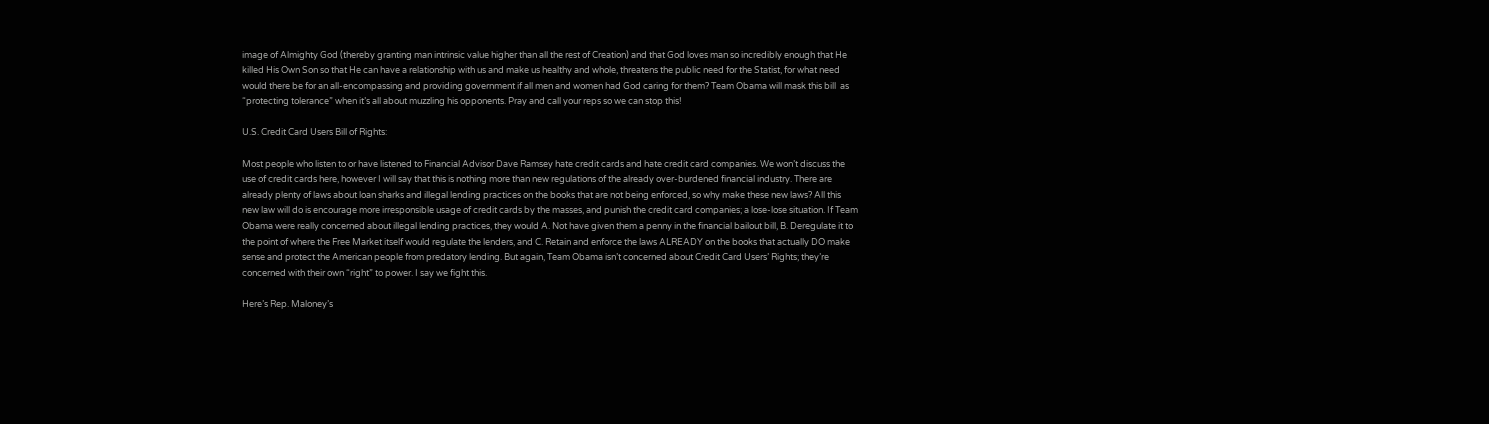image of Almighty God (thereby granting man intrinsic value higher than all the rest of Creation) and that God loves man so incredibly enough that He killed His Own Son so that He can have a relationship with us and make us healthy and whole, threatens the public need for the Statist, for what need would there be for an all-encompassing and providing government if all men and women had God caring for them? Team Obama will mask this bill  as “protecting tolerance” when it’s all about muzzling his opponents. Pray and call your reps so we can stop this!

U.S. Credit Card Users Bill of Rights:

Most people who listen to or have listened to Financial Advisor Dave Ramsey hate credit cards and hate credit card companies. We won’t discuss the use of credit cards here, however I will say that this is nothing more than new regulations of the already over-burdened financial industry. There are already plenty of laws about loan sharks and illegal lending practices on the books that are not being enforced, so why make these new laws? All this new law will do is encourage more irresponsible usage of credit cards by the masses, and punish the credit card companies; a lose-lose situation. If Team Obama were really concerned about illegal lending practices, they would A. Not have given them a penny in the financial bailout bill, B. Deregulate it to the point of where the Free Market itself would regulate the lenders, and C. Retain and enforce the laws ALREADY on the books that actually DO make sense and protect the American people from predatory lending. But again, Team Obama isn’t concerned about Credit Card Users’ Rights; they’re concerned with their own “right” to power. I say we fight this.

Here’s Rep. Maloney’s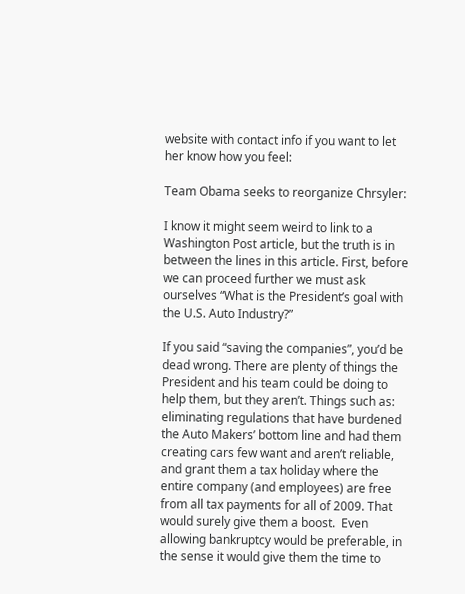website with contact info if you want to let her know how you feel:

Team Obama seeks to reorganize Chrsyler:

I know it might seem weird to link to a Washington Post article, but the truth is in between the lines in this article. First, before we can proceed further we must ask ourselves “What is the President’s goal with the U.S. Auto Industry?”

If you said “saving the companies”, you’d be dead wrong. There are plenty of things the President and his team could be doing to help them, but they aren’t. Things such as: eliminating regulations that have burdened the Auto Makers’ bottom line and had them creating cars few want and aren’t reliable, and grant them a tax holiday where the entire company (and employees) are free from all tax payments for all of 2009. That would surely give them a boost.  Even allowing bankruptcy would be preferable, in the sense it would give them the time to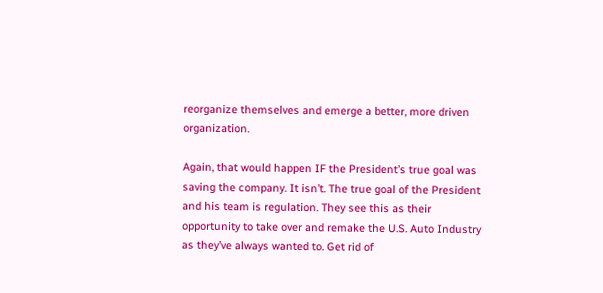reorganize themselves and emerge a better, more driven organization.

Again, that would happen IF the President’s true goal was saving the company. It isn’t. The true goal of the President and his team is regulation. They see this as their opportunity to take over and remake the U.S. Auto Industry as they’ve always wanted to. Get rid of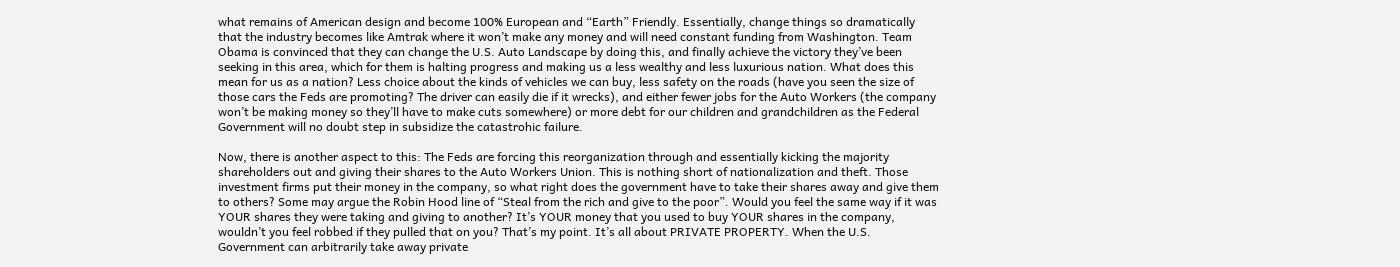what remains of American design and become 100% European and “Earth” Friendly. Essentially, change things so dramatically that the industry becomes like Amtrak where it won’t make any money and will need constant funding from Washington. Team Obama is convinced that they can change the U.S. Auto Landscape by doing this, and finally achieve the victory they’ve been seeking in this area, which for them is halting progress and making us a less wealthy and less luxurious nation. What does this mean for us as a nation? Less choice about the kinds of vehicles we can buy, less safety on the roads (have you seen the size of those cars the Feds are promoting? The driver can easily die if it wrecks), and either fewer jobs for the Auto Workers (the company won’t be making money so they’ll have to make cuts somewhere) or more debt for our children and grandchildren as the Federal Government will no doubt step in subsidize the catastrohic failure.

Now, there is another aspect to this: The Feds are forcing this reorganization through and essentially kicking the majority shareholders out and giving their shares to the Auto Workers Union. This is nothing short of nationalization and theft. Those investment firms put their money in the company, so what right does the government have to take their shares away and give them to others? Some may argue the Robin Hood line of “Steal from the rich and give to the poor”. Would you feel the same way if it was YOUR shares they were taking and giving to another? It’s YOUR money that you used to buy YOUR shares in the company, wouldn’t you feel robbed if they pulled that on you? That’s my point. It’s all about PRIVATE PROPERTY. When the U.S. Government can arbitrarily take away private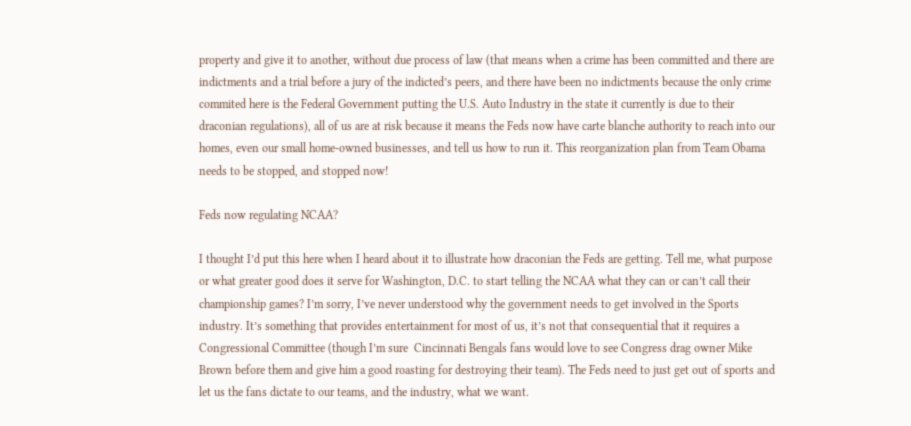property and give it to another, without due process of law (that means when a crime has been committed and there are indictments and a trial before a jury of the indicted’s peers, and there have been no indictments because the only crime commited here is the Federal Government putting the U.S. Auto Industry in the state it currently is due to their draconian regulations), all of us are at risk because it means the Feds now have carte blanche authority to reach into our homes, even our small home-owned businesses, and tell us how to run it. This reorganization plan from Team Obama needs to be stopped, and stopped now!

Feds now regulating NCAA?

I thought I’d put this here when I heard about it to illustrate how draconian the Feds are getting. Tell me, what purpose or what greater good does it serve for Washington, D.C. to start telling the NCAA what they can or can’t call their championship games? I’m sorry, I’ve never understood why the government needs to get involved in the Sports industry. It’s something that provides entertainment for most of us, it’s not that consequential that it requires a Congressional Committee (though I’m sure  Cincinnati Bengals fans would love to see Congress drag owner Mike Brown before them and give him a good roasting for destroying their team). The Feds need to just get out of sports and let us the fans dictate to our teams, and the industry, what we want.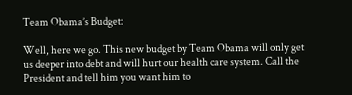Team Obama’s Budget:

Well, here we go. This new budget by Team Obama will only get us deeper into debt and will hurt our health care system. Call the President and tell him you want him to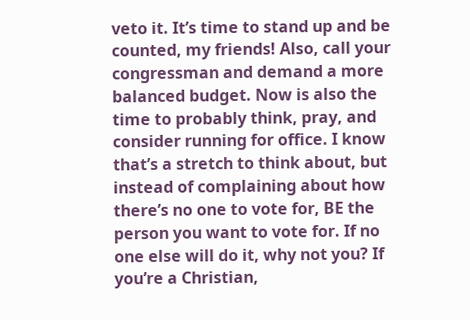veto it. It’s time to stand up and be counted, my friends! Also, call your congressman and demand a more balanced budget. Now is also the time to probably think, pray, and consider running for office. I know that’s a stretch to think about, but instead of complaining about how there’s no one to vote for, BE the person you want to vote for. If no one else will do it, why not you? If you’re a Christian,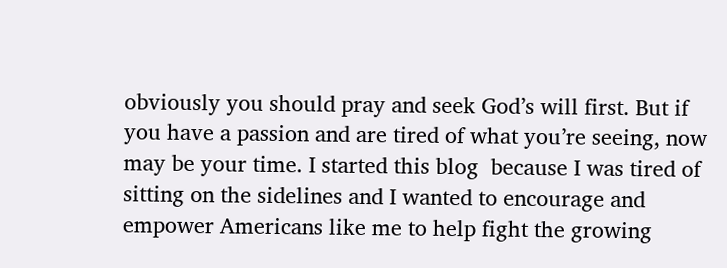obviously you should pray and seek God’s will first. But if you have a passion and are tired of what you’re seeing, now may be your time. I started this blog  because I was tired of sitting on the sidelines and I wanted to encourage and empower Americans like me to help fight the growing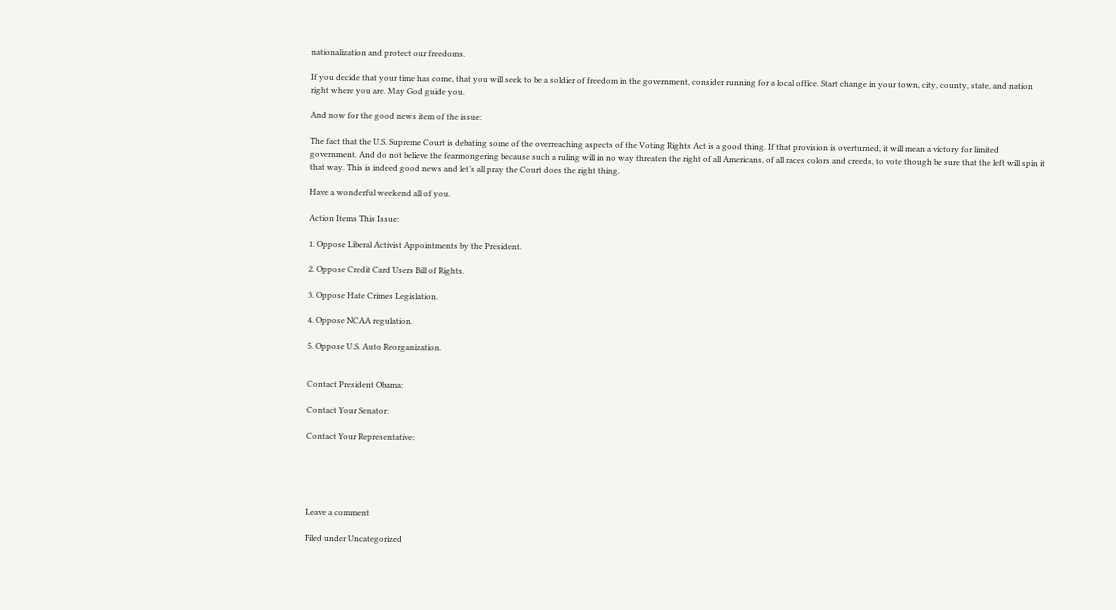nationalization and protect our freedoms.

If you decide that your time has come, that you will seek to be a soldier of freedom in the government, consider running for a local office. Start change in your town, city, county, state, and nation right where you are. May God guide you.

And now for the good news item of the issue:

The fact that the U.S. Supreme Court is debating some of the overreaching aspects of the Voting Rights Act is a good thing. If that provision is overturned, it will mean a victory for limited government. And do not believe the fearmongering because such a ruling will in no way threaten the right of all Americans, of all races colors and creeds, to vote though be sure that the left will spin it that way. This is indeed good news and let’s all pray the Court does the right thing.

Have a wonderful weekend all of you.

Action Items This Issue:

1. Oppose Liberal Activist Appointments by the President.

2. Oppose Credit Card Users Bill of Rights.

3. Oppose Hate Crimes Legislation.

4. Oppose NCAA regulation.

5. Oppose U.S. Auto Reorganization.


Contact President Obama:

Contact Your Senator:

Contact Your Representative:





Leave a comment

Filed under Uncategorized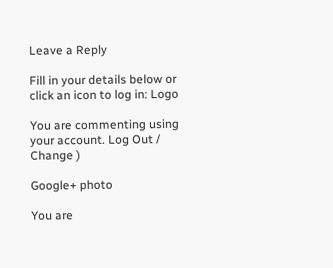Leave a Reply

Fill in your details below or click an icon to log in: Logo

You are commenting using your account. Log Out /  Change )

Google+ photo

You are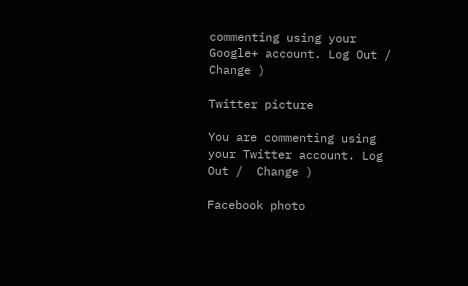commenting using your Google+ account. Log Out /  Change )

Twitter picture

You are commenting using your Twitter account. Log Out /  Change )

Facebook photo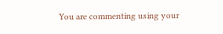You are commenting using your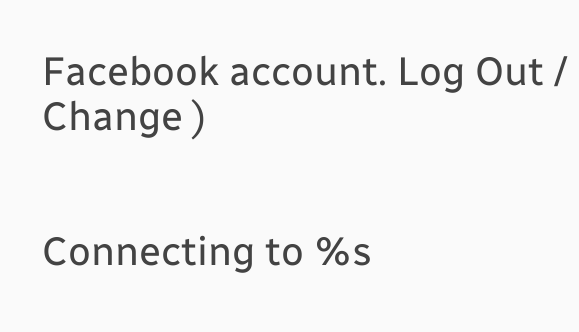Facebook account. Log Out /  Change )


Connecting to %s